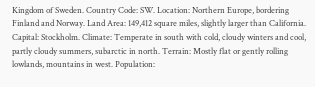Kingdom of Sweden. Country Code: SW. Location: Northern Europe, bordering Finland and Norway. Land Area: 149,412 square miles, slightly larger than California. Capital: Stockholm. Climate: Temperate in south with cold, cloudy winters and cool, partly cloudy summers, subarctic in north. Terrain: Mostly flat or gently rolling lowlands, mountains in west. Population: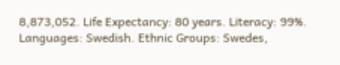8,873,052. Life Expectancy: 80 years. Literacy: 99%. Languages: Swedish. Ethnic Groups: Swedes,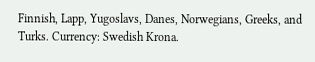Finnish, Lapp, Yugoslavs, Danes, Norwegians, Greeks, and Turks. Currency: Swedish Krona.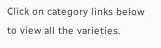Click on category links below to view all the varieties.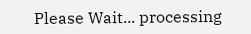Please Wait... processing